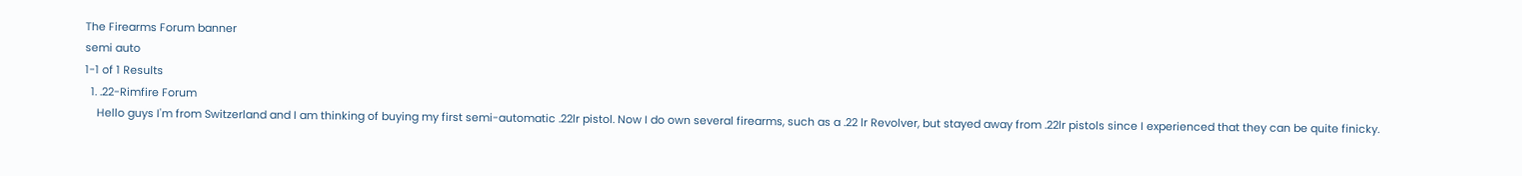The Firearms Forum banner
semi auto
1-1 of 1 Results
  1. .22-Rimfire Forum
    Hello guys I'm from Switzerland and I am thinking of buying my first semi-automatic .22lr pistol. Now I do own several firearms, such as a .22 lr Revolver, but stayed away from .22lr pistols since I experienced that they can be quite finicky.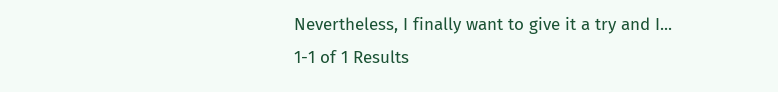Nevertheless, I finally want to give it a try and I...
1-1 of 1 Results